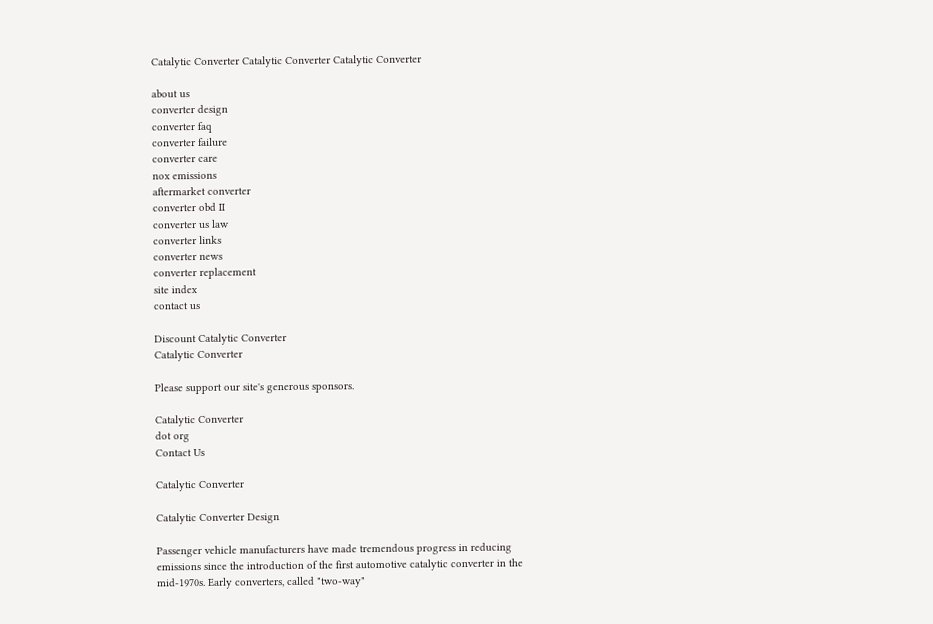Catalytic Converter Catalytic Converter Catalytic Converter

about us
converter design
converter faq
converter failure
converter care
nox emissions
aftermarket converter
converter obd II
converter us law
converter links
converter news
converter replacement
site index
contact us

Discount Catalytic Converter
Catalytic Converter

Please support our site's generous sponsors.

Catalytic Converter
dot org
Contact Us

Catalytic Converter

Catalytic Converter Design

Passenger vehicle manufacturers have made tremendous progress in reducing emissions since the introduction of the first automotive catalytic converter in the mid-1970s. Early converters, called "two-way"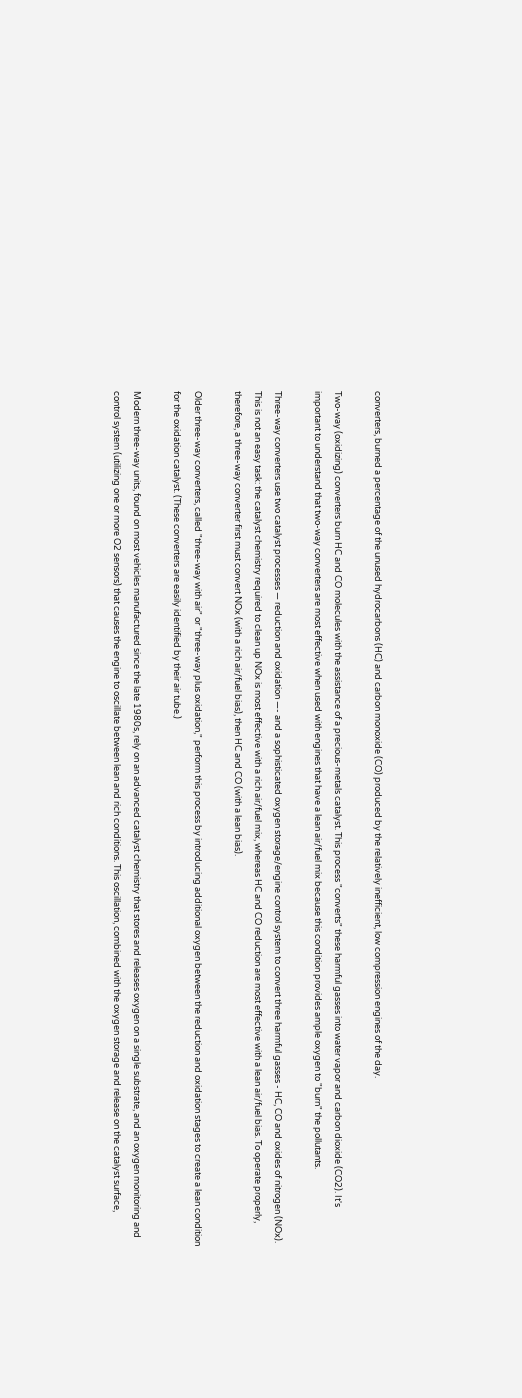converters, burned a percentage of the unused hydrocarbons (HC) and carbon monoxide (CO) produced by the relatively inefficient, low compression engines of the day.

Two-way (oxidizing) converters burn HC and CO molecules with the assistance of a precious-metals catalyst. This process "converts" these harmful gasses into water vapor and carbon dioxide (CO2). It's important to understand that two-way converters are most effective when used with engines that have a lean air/fuel mix because this condition provides ample oxygen to "burn" the pollutants.

Three-way converters use two catalyst processes — reduction and oxidation —- and a sophisticated oxygen storage/engine control system to convert three harmful gasses - HC, CO and oxides of nitrogen (NOx). This is not an easy task: the catalyst chemistry required to clean up NOx is most effective with a rich air/fuel mix, whereas HC and CO reduction are most effective with a lean air/fuel bias. To operate properly, therefore, a three-way converter first must convert NOx (with a rich air/fuel bias), then HC and CO (with a lean bias).

Older three-way converters, called "three-way with air" or "three-way plus oxidation," perform this process by introducing additional oxygen between the reduction and oxidation stages to create a lean condition for the oxidation catalyst. (These converters are easily identified by their air tube.)

Modern three-way units, found on most vehicles manufactured since the late 1980s, rely on an advanced catalyst chemistry that stores and releases oxygen on a single substrate, and an oxygen monitoring and control system (utilizing one or more O2 sensors) that causes the engine to oscillate between lean and rich conditions. This oscillation, combined with the oxygen storage and release on the catalyst surface,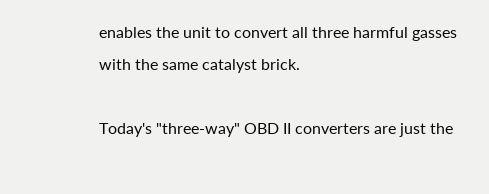enables the unit to convert all three harmful gasses with the same catalyst brick.

Today's "three-way" OBD II converters are just the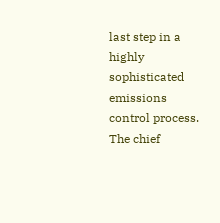last step in a highly sophisticated emissions control process. The chief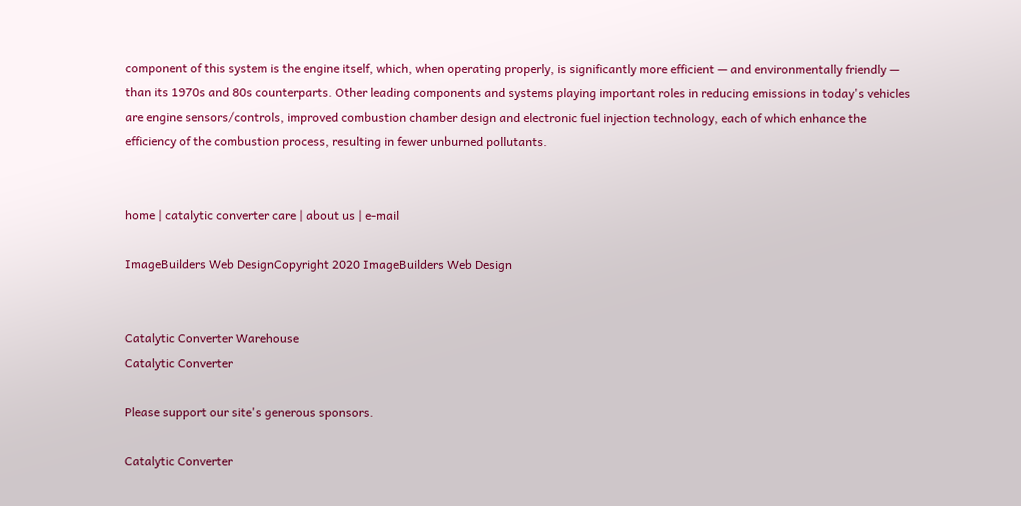component of this system is the engine itself, which, when operating properly, is significantly more efficient — and environmentally friendly — than its 1970s and 80s counterparts. Other leading components and systems playing important roles in reducing emissions in today's vehicles are engine sensors/controls, improved combustion chamber design and electronic fuel injection technology, each of which enhance the efficiency of the combustion process, resulting in fewer unburned pollutants.


home | catalytic converter care | about us | e-mail

ImageBuilders Web DesignCopyright 2020 ImageBuilders Web Design


Catalytic Converter Warehouse
Catalytic Converter

Please support our site's generous sponsors.

Catalytic Converter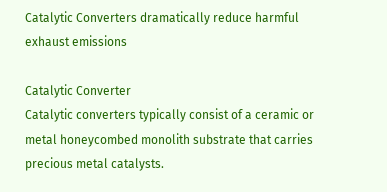Catalytic Converters dramatically reduce harmful exhaust emissions

Catalytic Converter
Catalytic converters typically consist of a ceramic or metal honeycombed monolith substrate that carries precious metal catalysts.